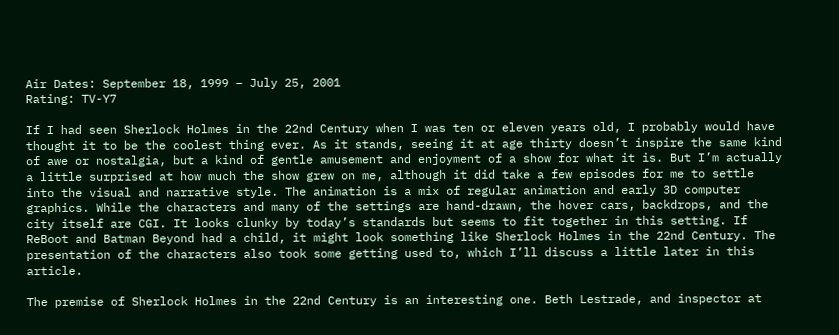Air Dates: September 18, 1999 – July 25, 2001
Rating: TV-Y7

If I had seen Sherlock Holmes in the 22nd Century when I was ten or eleven years old, I probably would have thought it to be the coolest thing ever. As it stands, seeing it at age thirty doesn’t inspire the same kind of awe or nostalgia, but a kind of gentle amusement and enjoyment of a show for what it is. But I’m actually a little surprised at how much the show grew on me, although it did take a few episodes for me to settle into the visual and narrative style. The animation is a mix of regular animation and early 3D computer graphics. While the characters and many of the settings are hand-drawn, the hover cars, backdrops, and the city itself are CGI. It looks clunky by today’s standards but seems to fit together in this setting. If ReBoot and Batman Beyond had a child, it might look something like Sherlock Holmes in the 22nd Century. The presentation of the characters also took some getting used to, which I’ll discuss a little later in this article.

The premise of Sherlock Holmes in the 22nd Century is an interesting one. Beth Lestrade, and inspector at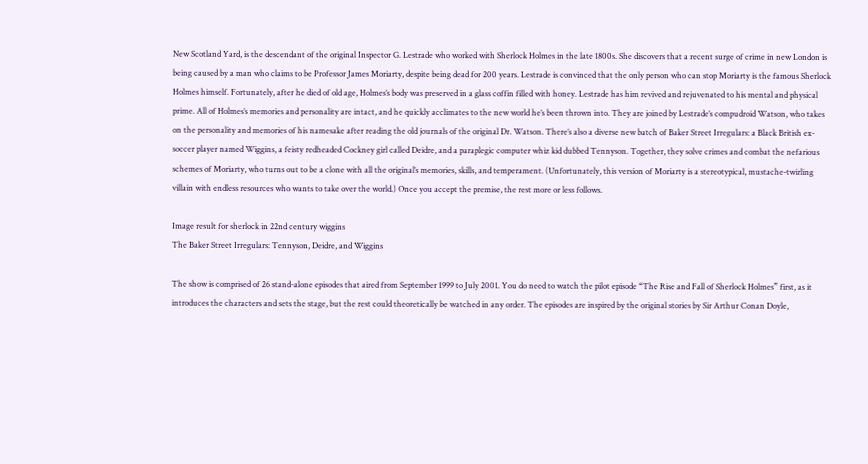New Scotland Yard, is the descendant of the original Inspector G. Lestrade who worked with Sherlock Holmes in the late 1800s. She discovers that a recent surge of crime in new London is being caused by a man who claims to be Professor James Moriarty, despite being dead for 200 years. Lestrade is convinced that the only person who can stop Moriarty is the famous Sherlock Holmes himself. Fortunately, after he died of old age, Holmes’s body was preserved in a glass coffin filled with honey. Lestrade has him revived and rejuvenated to his mental and physical prime. All of Holmes’s memories and personality are intact, and he quickly acclimates to the new world he’s been thrown into. They are joined by Lestrade’s compudroid Watson, who takes on the personality and memories of his namesake after reading the old journals of the original Dr. Watson. There’s also a diverse new batch of Baker Street Irregulars: a Black British ex-soccer player named Wiggins, a feisty redheaded Cockney girl called Deidre, and a paraplegic computer whiz kid dubbed Tennyson. Together, they solve crimes and combat the nefarious schemes of Moriarty, who turns out to be a clone with all the original’s memories, skills, and temperament. (Unfortunately, this version of Moriarty is a stereotypical, mustache-twirling villain with endless resources who wants to take over the world.) Once you accept the premise, the rest more or less follows.

Image result for sherlock in 22nd century wiggins
The Baker Street Irregulars: Tennyson, Deidre, and Wiggins

The show is comprised of 26 stand-alone episodes that aired from September 1999 to July 2001. You do need to watch the pilot episode “The Rise and Fall of Sherlock Holmes” first, as it introduces the characters and sets the stage, but the rest could theoretically be watched in any order. The episodes are inspired by the original stories by Sir Arthur Conan Doyle,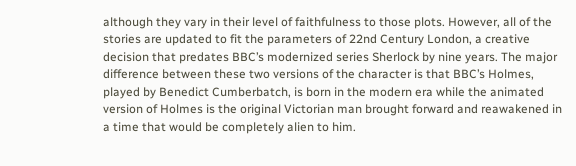although they vary in their level of faithfulness to those plots. However, all of the stories are updated to fit the parameters of 22nd Century London, a creative decision that predates BBC’s modernized series Sherlock by nine years. The major difference between these two versions of the character is that BBC’s Holmes, played by Benedict Cumberbatch, is born in the modern era while the animated version of Holmes is the original Victorian man brought forward and reawakened in a time that would be completely alien to him.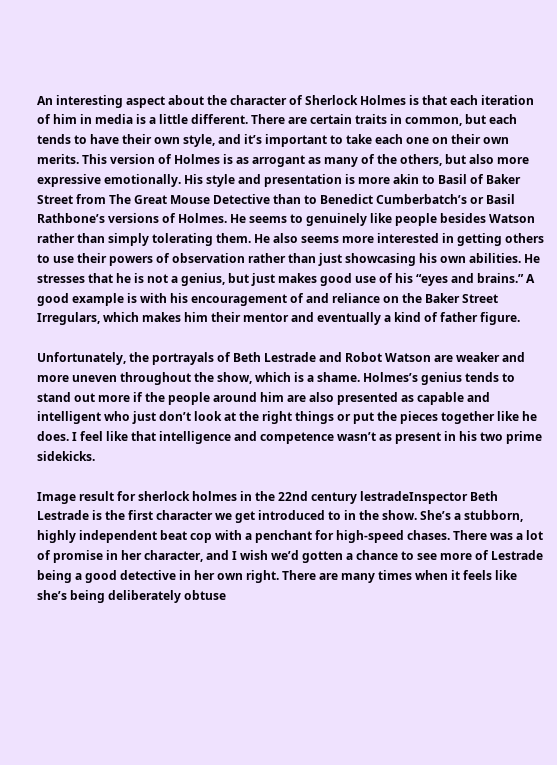An interesting aspect about the character of Sherlock Holmes is that each iteration of him in media is a little different. There are certain traits in common, but each tends to have their own style, and it’s important to take each one on their own merits. This version of Holmes is as arrogant as many of the others, but also more expressive emotionally. His style and presentation is more akin to Basil of Baker Street from The Great Mouse Detective than to Benedict Cumberbatch’s or Basil Rathbone’s versions of Holmes. He seems to genuinely like people besides Watson rather than simply tolerating them. He also seems more interested in getting others to use their powers of observation rather than just showcasing his own abilities. He stresses that he is not a genius, but just makes good use of his “eyes and brains.” A good example is with his encouragement of and reliance on the Baker Street Irregulars, which makes him their mentor and eventually a kind of father figure.

Unfortunately, the portrayals of Beth Lestrade and Robot Watson are weaker and more uneven throughout the show, which is a shame. Holmes’s genius tends to stand out more if the people around him are also presented as capable and intelligent who just don’t look at the right things or put the pieces together like he does. I feel like that intelligence and competence wasn’t as present in his two prime sidekicks.

Image result for sherlock holmes in the 22nd century lestradeInspector Beth Lestrade is the first character we get introduced to in the show. She’s a stubborn, highly independent beat cop with a penchant for high-speed chases. There was a lot of promise in her character, and I wish we’d gotten a chance to see more of Lestrade being a good detective in her own right. There are many times when it feels like she’s being deliberately obtuse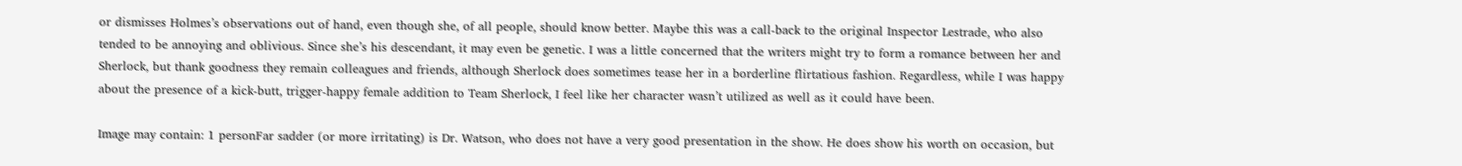or dismisses Holmes’s observations out of hand, even though she, of all people, should know better. Maybe this was a call-back to the original Inspector Lestrade, who also tended to be annoying and oblivious. Since she’s his descendant, it may even be genetic. I was a little concerned that the writers might try to form a romance between her and Sherlock, but thank goodness they remain colleagues and friends, although Sherlock does sometimes tease her in a borderline flirtatious fashion. Regardless, while I was happy about the presence of a kick-butt, trigger-happy female addition to Team Sherlock, I feel like her character wasn’t utilized as well as it could have been.

Image may contain: 1 personFar sadder (or more irritating) is Dr. Watson, who does not have a very good presentation in the show. He does show his worth on occasion, but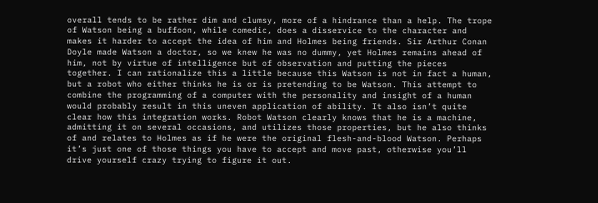overall tends to be rather dim and clumsy, more of a hindrance than a help. The trope of Watson being a buffoon, while comedic, does a disservice to the character and makes it harder to accept the idea of him and Holmes being friends. Sir Arthur Conan Doyle made Watson a doctor, so we knew he was no dummy, yet Holmes remains ahead of him, not by virtue of intelligence but of observation and putting the pieces together. I can rationalize this a little because this Watson is not in fact a human, but a robot who either thinks he is or is pretending to be Watson. This attempt to combine the programming of a computer with the personality and insight of a human would probably result in this uneven application of ability. It also isn’t quite clear how this integration works. Robot Watson clearly knows that he is a machine, admitting it on several occasions, and utilizes those properties, but he also thinks of and relates to Holmes as if he were the original flesh-and-blood Watson. Perhaps it’s just one of those things you have to accept and move past, otherwise you’ll drive yourself crazy trying to figure it out.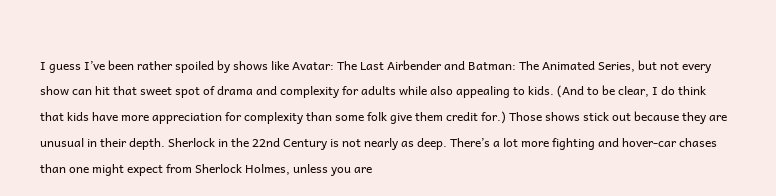I guess I’ve been rather spoiled by shows like Avatar: The Last Airbender and Batman: The Animated Series, but not every show can hit that sweet spot of drama and complexity for adults while also appealing to kids. (And to be clear, I do think that kids have more appreciation for complexity than some folk give them credit for.) Those shows stick out because they are unusual in their depth. Sherlock in the 22nd Century is not nearly as deep. There’s a lot more fighting and hover-car chases than one might expect from Sherlock Holmes, unless you are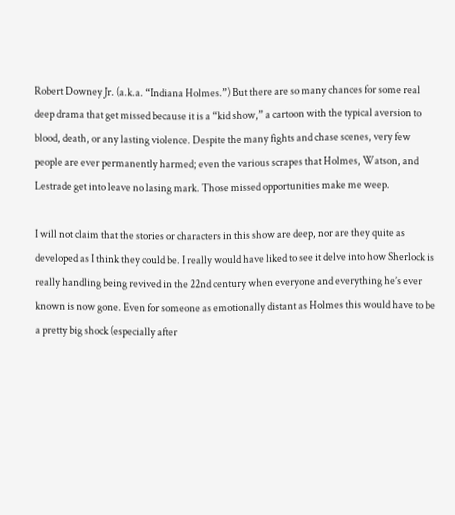Robert Downey Jr. (a.k.a. “Indiana Holmes.”) But there are so many chances for some real deep drama that get missed because it is a “kid show,” a cartoon with the typical aversion to blood, death, or any lasting violence. Despite the many fights and chase scenes, very few people are ever permanently harmed; even the various scrapes that Holmes, Watson, and Lestrade get into leave no lasing mark. Those missed opportunities make me weep.

I will not claim that the stories or characters in this show are deep, nor are they quite as developed as I think they could be. I really would have liked to see it delve into how Sherlock is really handling being revived in the 22nd century when everyone and everything he’s ever known is now gone. Even for someone as emotionally distant as Holmes this would have to be a pretty big shock (especially after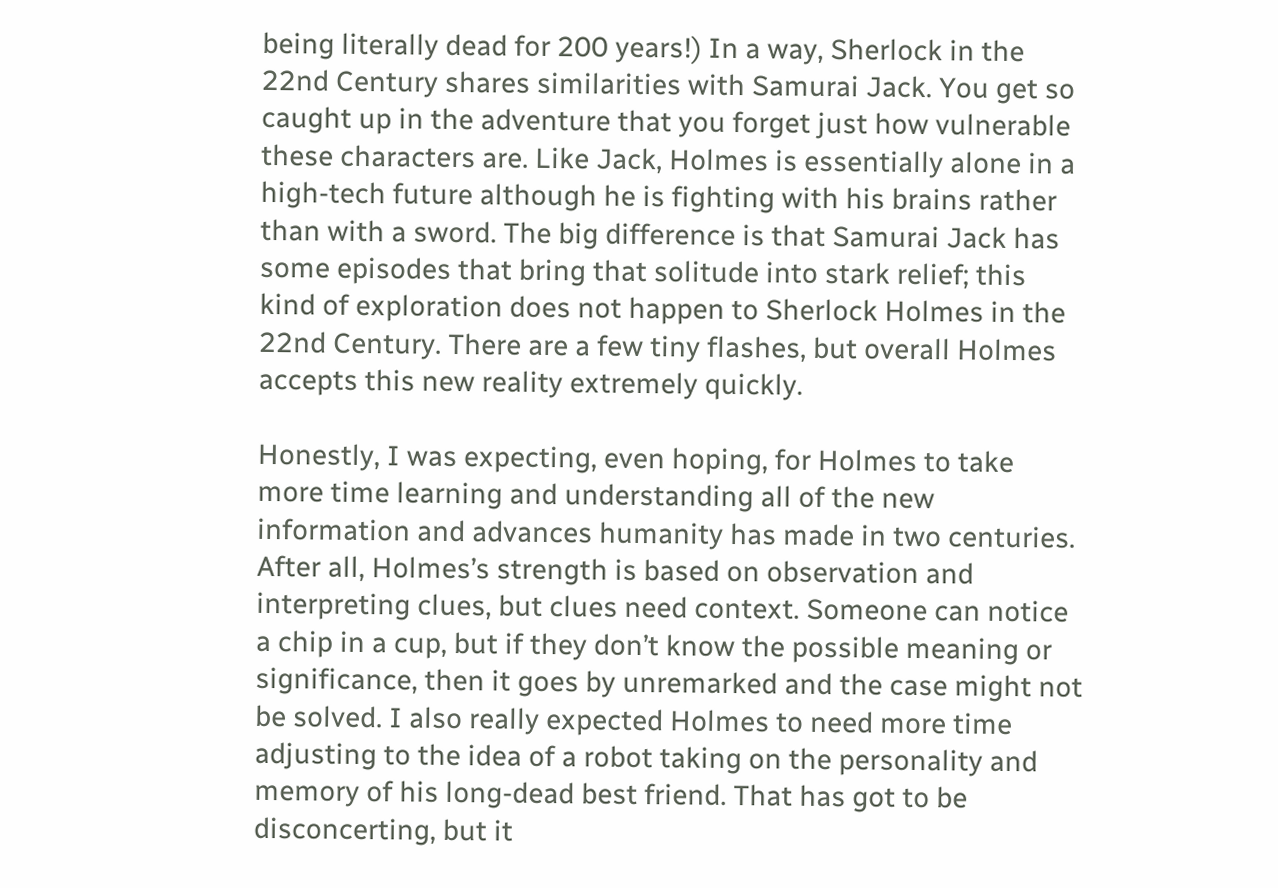being literally dead for 200 years!) In a way, Sherlock in the 22nd Century shares similarities with Samurai Jack. You get so caught up in the adventure that you forget just how vulnerable these characters are. Like Jack, Holmes is essentially alone in a high-tech future although he is fighting with his brains rather than with a sword. The big difference is that Samurai Jack has some episodes that bring that solitude into stark relief; this kind of exploration does not happen to Sherlock Holmes in the 22nd Century. There are a few tiny flashes, but overall Holmes accepts this new reality extremely quickly.

Honestly, I was expecting, even hoping, for Holmes to take more time learning and understanding all of the new information and advances humanity has made in two centuries. After all, Holmes’s strength is based on observation and interpreting clues, but clues need context. Someone can notice a chip in a cup, but if they don’t know the possible meaning or significance, then it goes by unremarked and the case might not be solved. I also really expected Holmes to need more time adjusting to the idea of a robot taking on the personality and memory of his long-dead best friend. That has got to be disconcerting, but it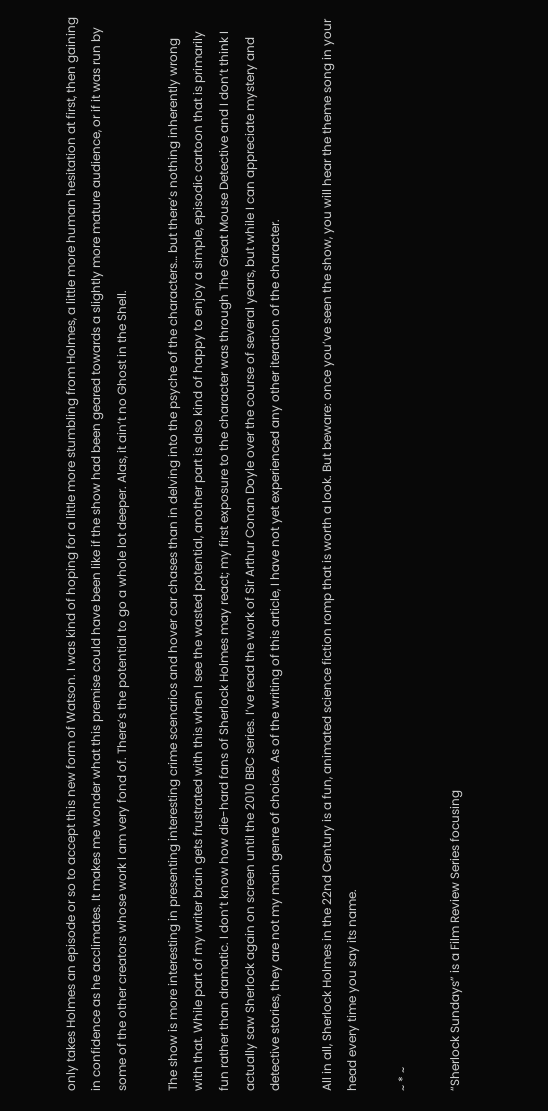only takes Holmes an episode or so to accept this new form of Watson. I was kind of hoping for a little more stumbling from Holmes, a little more human hesitation at first, then gaining in confidence as he acclimates. It makes me wonder what this premise could have been like if the show had been geared towards a slightly more mature audience, or if it was run by some of the other creators whose work I am very fond of. There’s the potential to go a whole lot deeper. Alas, it ain’t no Ghost in the Shell.

The show is more interesting in presenting interesting crime scenarios and hover car chases than in delving into the psyche of the characters… but there’s nothing inherently wrong with that. While part of my writer brain gets frustrated with this when I see the wasted potential, another part is also kind of happy to enjoy a simple, episodic cartoon that is primarily fun rather than dramatic. I don’t know how die-hard fans of Sherlock Holmes may react; my first exposure to the character was through The Great Mouse Detective and I don’t think I actually saw Sherlock again on screen until the 2010 BBC series. I’ve read the work of Sir Arthur Conan Doyle over the course of several years, but while I can appreciate mystery and detective stories, they are not my main genre of choice. As of the writing of this article, I have not yet experienced any other iteration of the character.

All in all, Sherlock Holmes in the 22nd Century is a fun, animated science fiction romp that is worth a look. But beware: once you’ve seen the show, you will hear the theme song in your head every time you say its name.

~ * ~

“Sherlock Sundays” is a Film Review Series focusing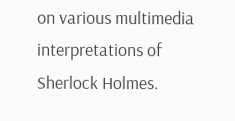on various multimedia interpretations of Sherlock Holmes.